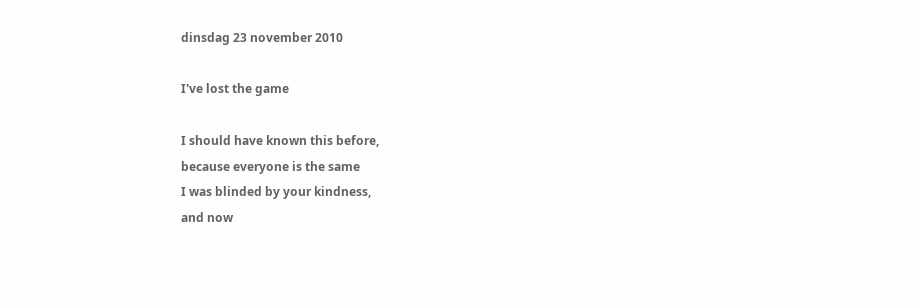dinsdag 23 november 2010

I've lost the game

I should have known this before,
because everyone is the same
I was blinded by your kindness,
and now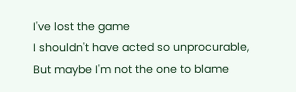I've lost the game
I shouldn't have acted so unprocurable,
But maybe I'm not the one to blame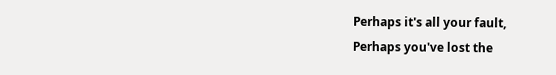Perhaps it's all your fault,
Perhaps you've lost the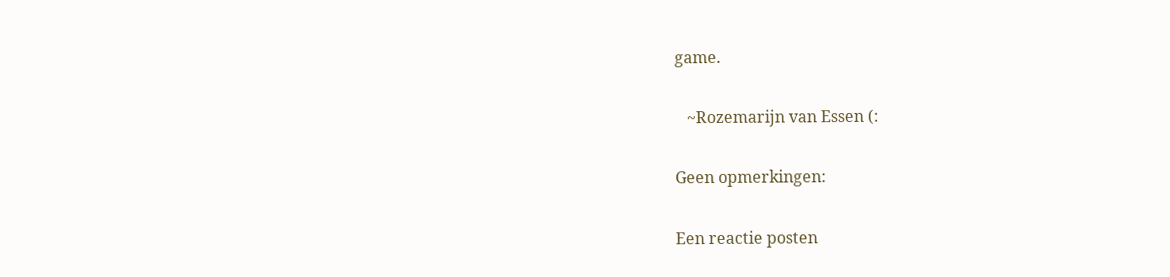game.

   ~Rozemarijn van Essen (:

Geen opmerkingen:

Een reactie posten